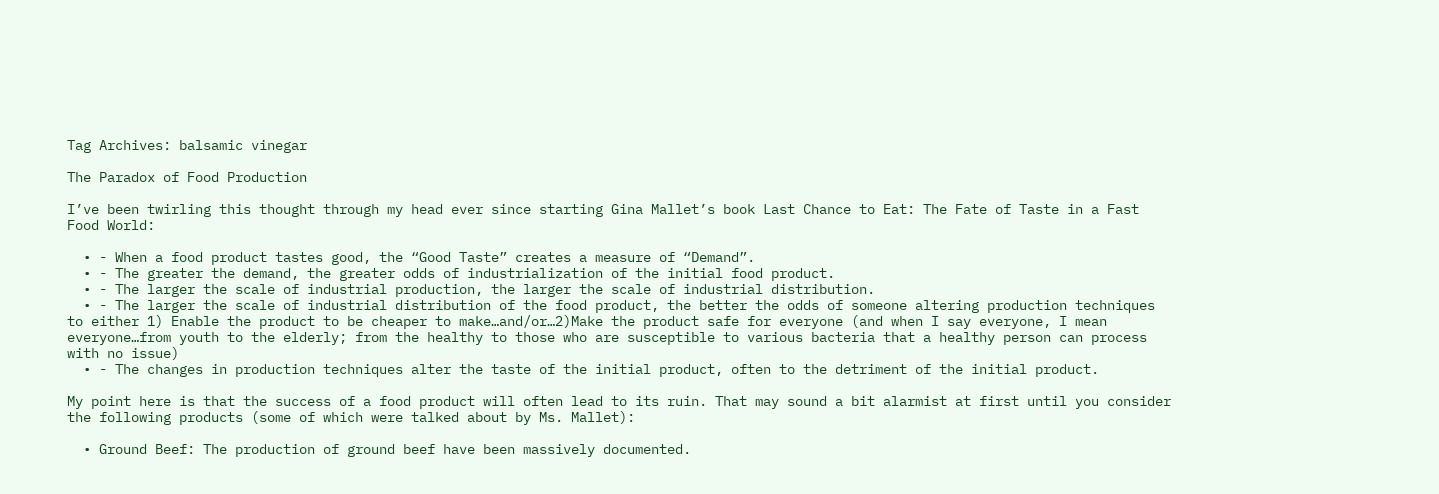Tag Archives: balsamic vinegar

The Paradox of Food Production

I’ve been twirling this thought through my head ever since starting Gina Mallet’s book Last Chance to Eat: The Fate of Taste in a Fast Food World:

  • - When a food product tastes good, the “Good Taste” creates a measure of “Demand”.
  • - The greater the demand, the greater odds of industrialization of the initial food product.
  • - The larger the scale of industrial production, the larger the scale of industrial distribution.
  • - The larger the scale of industrial distribution of the food product, the better the odds of someone altering production techniques to either 1) Enable the product to be cheaper to make…and/or…2)Make the product safe for everyone (and when I say everyone, I mean everyone…from youth to the elderly; from the healthy to those who are susceptible to various bacteria that a healthy person can process with no issue)
  • - The changes in production techniques alter the taste of the initial product, often to the detriment of the initial product.

My point here is that the success of a food product will often lead to its ruin. That may sound a bit alarmist at first until you consider the following products (some of which were talked about by Ms. Mallet):

  • Ground Beef: The production of ground beef have been massively documented.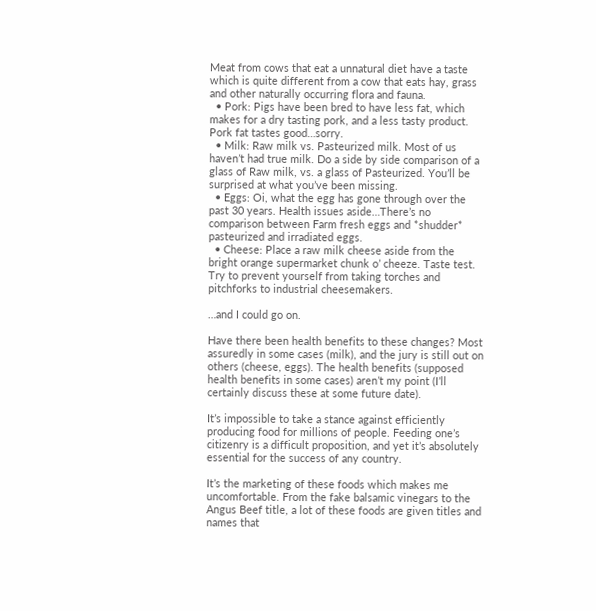Meat from cows that eat a unnatural diet have a taste which is quite different from a cow that eats hay, grass and other naturally occurring flora and fauna.
  • Pork: Pigs have been bred to have less fat, which makes for a dry tasting pork, and a less tasty product. Pork fat tastes good…sorry.
  • Milk: Raw milk vs. Pasteurized milk. Most of us haven’t had true milk. Do a side by side comparison of a glass of Raw milk, vs. a glass of Pasteurized. You’ll be surprised at what you’ve been missing.
  • Eggs: Oi, what the egg has gone through over the past 30 years. Health issues aside…There’s no comparison between Farm fresh eggs and *shudder* pasteurized and irradiated eggs.
  • Cheese: Place a raw milk cheese aside from the bright orange supermarket chunk o’ cheeze. Taste test. Try to prevent yourself from taking torches and pitchforks to industrial cheesemakers.

…and I could go on.

Have there been health benefits to these changes? Most assuredly in some cases (milk), and the jury is still out on others (cheese, eggs). The health benefits (supposed health benefits in some cases) aren’t my point (I’ll certainly discuss these at some future date).

It’s impossible to take a stance against efficiently producing food for millions of people. Feeding one’s citizenry is a difficult proposition, and yet it’s absolutely essential for the success of any country.

It’s the marketing of these foods which makes me uncomfortable. From the fake balsamic vinegars to the Angus Beef title, a lot of these foods are given titles and names that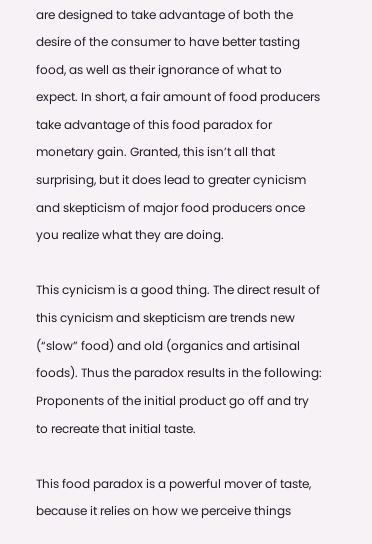are designed to take advantage of both the desire of the consumer to have better tasting food, as well as their ignorance of what to expect. In short, a fair amount of food producers take advantage of this food paradox for monetary gain. Granted, this isn’t all that surprising, but it does lead to greater cynicism and skepticism of major food producers once you realize what they are doing.

This cynicism is a good thing. The direct result of this cynicism and skepticism are trends new (“slow” food) and old (organics and artisinal foods). Thus the paradox results in the following: Proponents of the initial product go off and try to recreate that initial taste.

This food paradox is a powerful mover of taste, because it relies on how we perceive things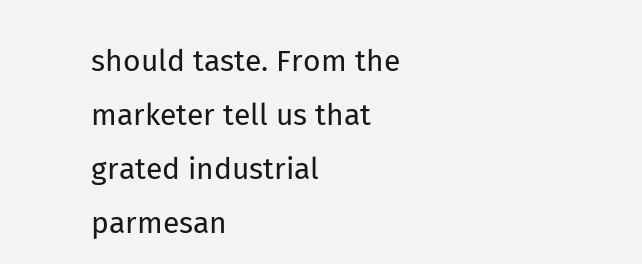should taste. From the marketer tell us that grated industrial parmesan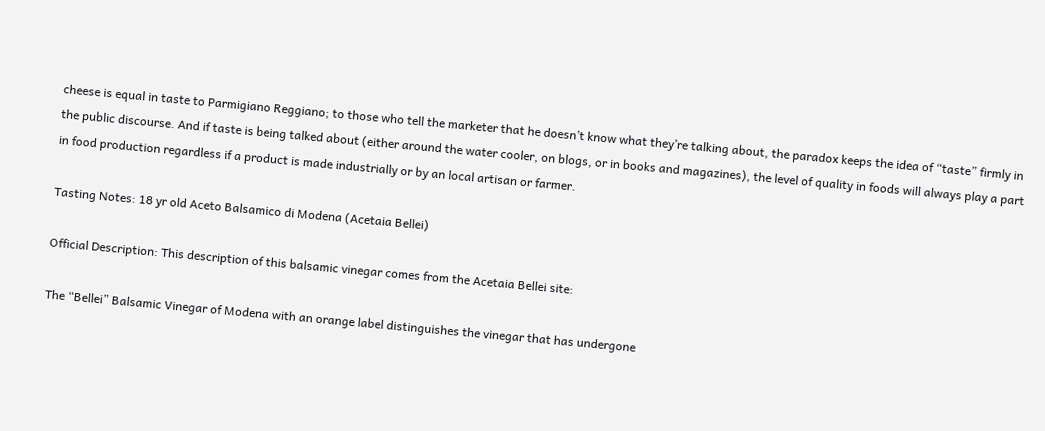cheese is equal in taste to Parmigiano Reggiano; to those who tell the marketer that he doesn’t know what they’re talking about, the paradox keeps the idea of “taste” firmly in the public discourse. And if taste is being talked about (either around the water cooler, on blogs, or in books and magazines), the level of quality in foods will always play a part in food production regardless if a product is made industrially or by an local artisan or farmer.

Tasting Notes: 18 yr old Aceto Balsamico di Modena (Acetaia Bellei)

Official Description: This description of this balsamic vinegar comes from the Acetaia Bellei site:

The “Bellei” Balsamic Vinegar of Modena with an orange label distinguishes the vinegar that has undergone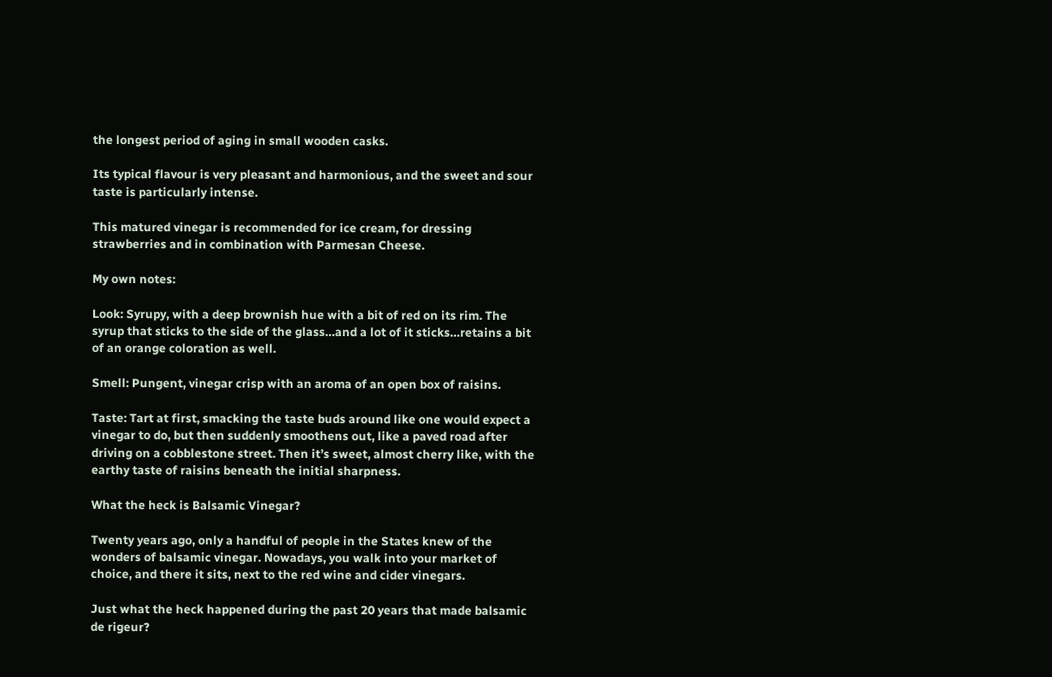the longest period of aging in small wooden casks.

Its typical flavour is very pleasant and harmonious, and the sweet and sour taste is particularly intense.

This matured vinegar is recommended for ice cream, for dressing strawberries and in combination with Parmesan Cheese.

My own notes:

Look: Syrupy, with a deep brownish hue with a bit of red on its rim. The syrup that sticks to the side of the glass…and a lot of it sticks…retains a bit of an orange coloration as well.

Smell: Pungent, vinegar crisp with an aroma of an open box of raisins.

Taste: Tart at first, smacking the taste buds around like one would expect a vinegar to do, but then suddenly smoothens out, like a paved road after driving on a cobblestone street. Then it’s sweet, almost cherry like, with the earthy taste of raisins beneath the initial sharpness.

What the heck is Balsamic Vinegar?

Twenty years ago, only a handful of people in the States knew of the wonders of balsamic vinegar. Nowadays, you walk into your market of choice, and there it sits, next to the red wine and cider vinegars.

Just what the heck happened during the past 20 years that made balsamic de rigeur?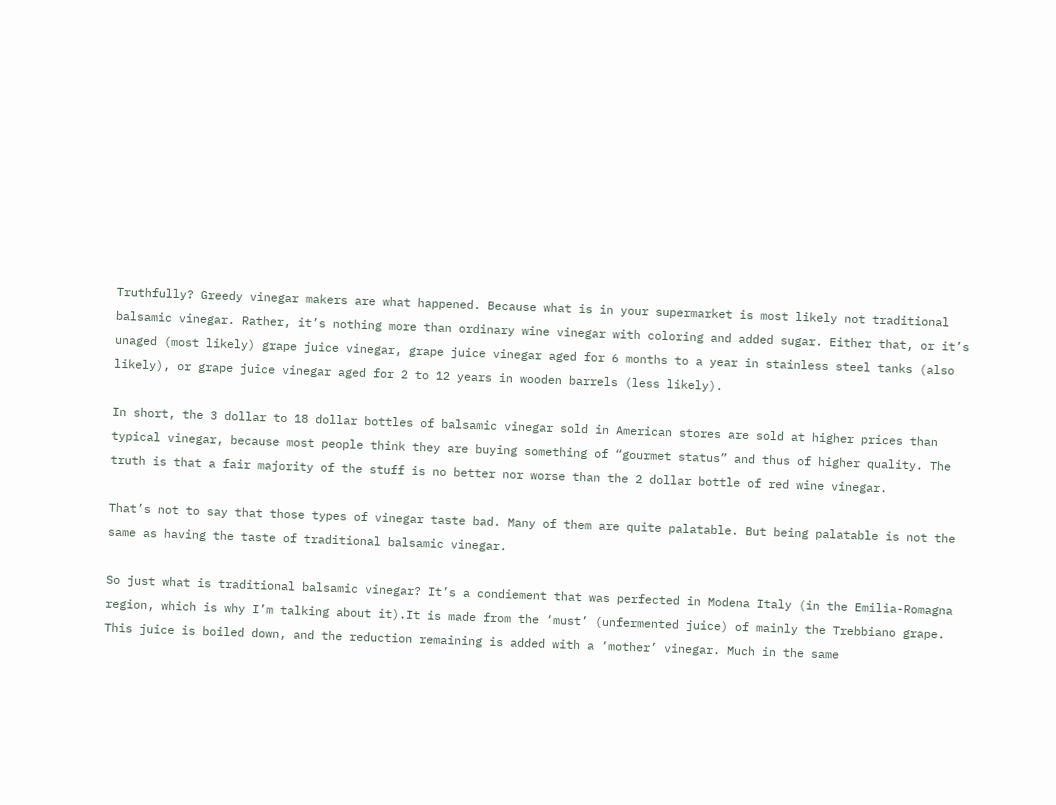Truthfully? Greedy vinegar makers are what happened. Because what is in your supermarket is most likely not traditional balsamic vinegar. Rather, it’s nothing more than ordinary wine vinegar with coloring and added sugar. Either that, or it’s unaged (most likely) grape juice vinegar, grape juice vinegar aged for 6 months to a year in stainless steel tanks (also likely), or grape juice vinegar aged for 2 to 12 years in wooden barrels (less likely).

In short, the 3 dollar to 18 dollar bottles of balsamic vinegar sold in American stores are sold at higher prices than typical vinegar, because most people think they are buying something of “gourmet status” and thus of higher quality. The truth is that a fair majority of the stuff is no better nor worse than the 2 dollar bottle of red wine vinegar.

That’s not to say that those types of vinegar taste bad. Many of them are quite palatable. But being palatable is not the same as having the taste of traditional balsamic vinegar.

So just what is traditional balsamic vinegar? It’s a condiement that was perfected in Modena Italy (in the Emilia-Romagna region, which is why I’m talking about it).It is made from the ‘must’ (unfermented juice) of mainly the Trebbiano grape. This juice is boiled down, and the reduction remaining is added with a ‘mother’ vinegar. Much in the same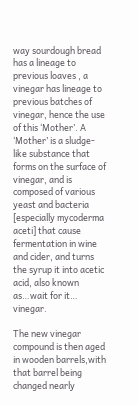way sourdough bread has a lineage to previous loaves , a vinegar has lineage to previous batches of vinegar, hence the use of this ‘Mother’. A ‘Mother’ is a sludge-like substance that forms on the surface of vinegar, and is composed of various yeast and bacteria [especially mycoderma aceti] that cause fermentation in wine and cider, and turns the syrup it into acetic acid, also known as…wait for it… vinegar.

The new vinegar compound is then aged in wooden barrels,with that barrel being changed nearly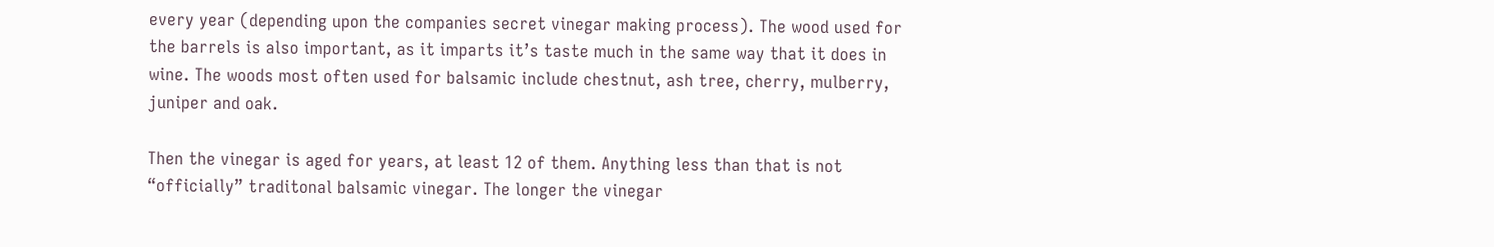every year (depending upon the companies secret vinegar making process). The wood used for the barrels is also important, as it imparts it’s taste much in the same way that it does in wine. The woods most often used for balsamic include chestnut, ash tree, cherry, mulberry, juniper and oak.

Then the vinegar is aged for years, at least 12 of them. Anything less than that is not “officially” traditonal balsamic vinegar. The longer the vinegar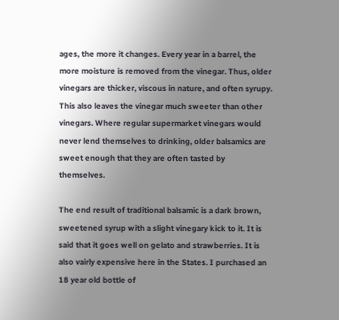ages, the more it changes. Every year in a barrel, the more moisture is removed from the vinegar. Thus, older vinegars are thicker, viscous in nature, and often syrupy. This also leaves the vinegar much sweeter than other vinegars. Where regular supermarket vinegars would never lend themselves to drinking, older balsamics are sweet enough that they are often tasted by themselves.

The end result of traditional balsamic is a dark brown, sweetened syrup with a slight vinegary kick to it. It is said that it goes well on gelato and strawberries. It is also vairly expensive here in the States. I purchased an 18 year old bottle of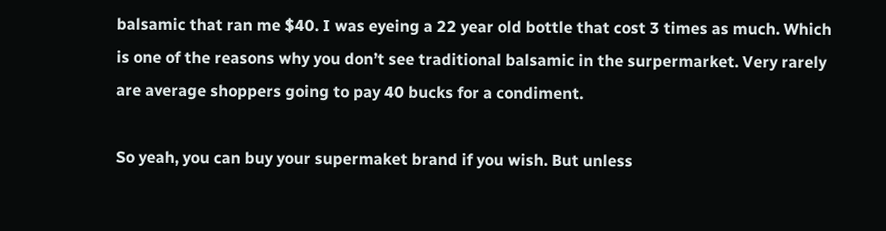balsamic that ran me $40. I was eyeing a 22 year old bottle that cost 3 times as much. Which is one of the reasons why you don’t see traditional balsamic in the surpermarket. Very rarely are average shoppers going to pay 40 bucks for a condiment.

So yeah, you can buy your supermaket brand if you wish. But unless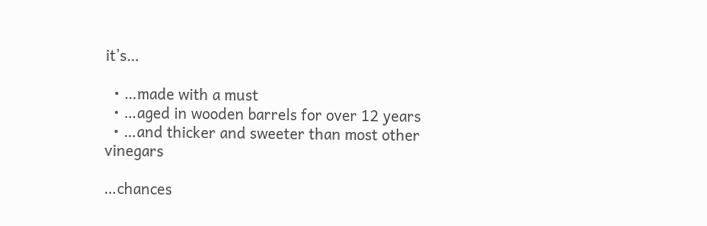it’s…

  • …made with a must
  • …aged in wooden barrels for over 12 years
  • …and thicker and sweeter than most other vinegars

…chances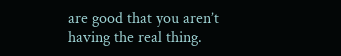are good that you aren’t having the real thing.